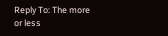Reply To: The more or less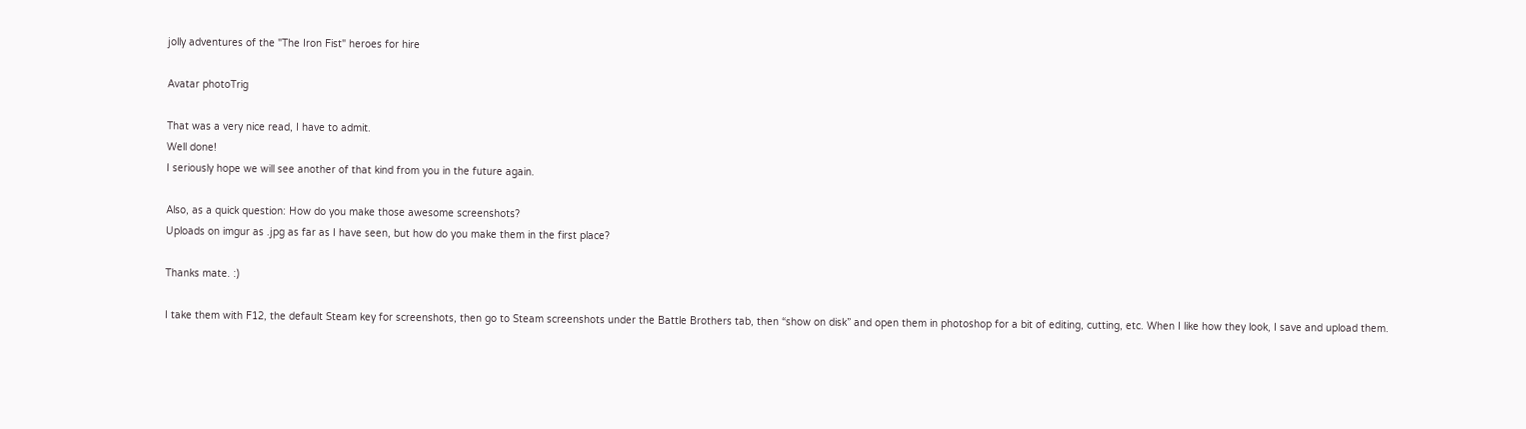jolly adventures of the "The Iron Fist" heroes for hire

Avatar photoTrig

That was a very nice read, I have to admit.
Well done!
I seriously hope we will see another of that kind from you in the future again.

Also, as a quick question: How do you make those awesome screenshots?
Uploads on imgur as .jpg as far as I have seen, but how do you make them in the first place?

Thanks mate. :)

I take them with F12, the default Steam key for screenshots, then go to Steam screenshots under the Battle Brothers tab, then “show on disk” and open them in photoshop for a bit of editing, cutting, etc. When I like how they look, I save and upload them.